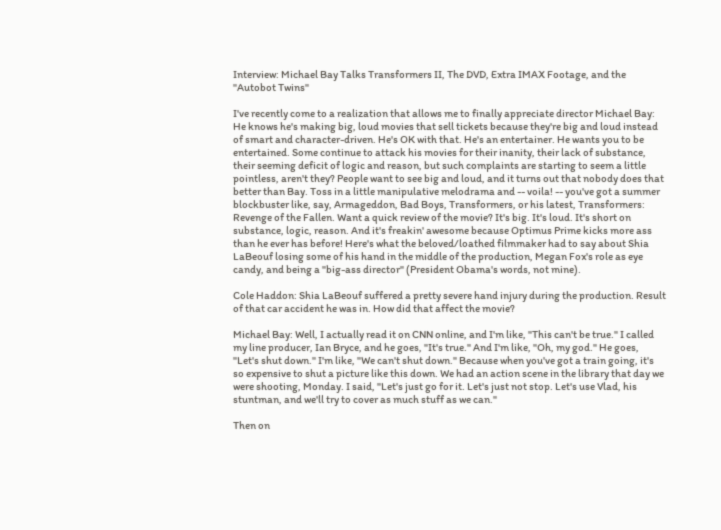Interview: Michael Bay Talks Transformers II, The DVD, Extra IMAX Footage, and the "Autobot Twins"

I've recently come to a realization that allows me to finally appreciate director Michael Bay: He knows he's making big, loud movies that sell tickets because they're big and loud instead of smart and character-driven. He's OK with that. He's an entertainer. He wants you to be entertained. Some continue to attack his movies for their inanity, their lack of substance, their seeming deficit of logic and reason, but such complaints are starting to seem a little pointless, aren't they? People want to see big and loud, and it turns out that nobody does that better than Bay. Toss in a little manipulative melodrama and -- voila! -- you've got a summer blockbuster like, say, Armageddon, Bad Boys, Transformers, or his latest, Transformers: Revenge of the Fallen. Want a quick review of the movie? It's big. It's loud. It's short on substance, logic, reason. And it's freakin' awesome because Optimus Prime kicks more ass than he ever has before! Here's what the beloved/loathed filmmaker had to say about Shia LaBeouf losing some of his hand in the middle of the production, Megan Fox's role as eye candy, and being a "big-ass director" (President Obama's words, not mine).

Cole Haddon: Shia LaBeouf suffered a pretty severe hand injury during the production. Result of that car accident he was in. How did that affect the movie?

Michael Bay: Well, I actually read it on CNN online, and I'm like, "This can't be true." I called my line producer, Ian Bryce, and he goes, "It's true." And I'm like, "Oh, my god." He goes, "Let's shut down." I'm like, "We can't shut down." Because when you've got a train going, it's so expensive to shut a picture like this down. We had an action scene in the library that day we were shooting, Monday. I said, "Let's just go for it. Let's just not stop. Let's use Vlad, his stuntman, and we'll try to cover as much stuff as we can."

Then on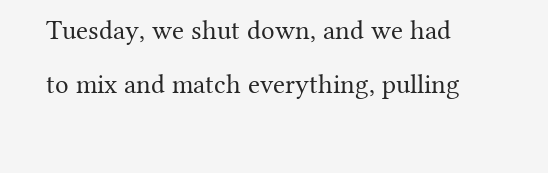Tuesday, we shut down, and we had to mix and match everything, pulling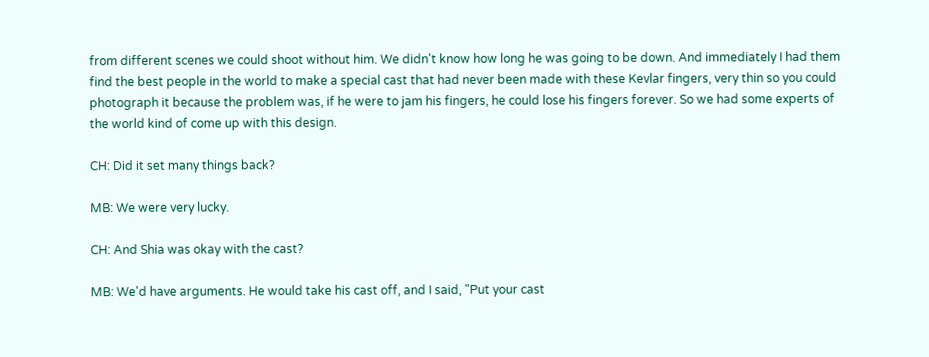from different scenes we could shoot without him. We didn't know how long he was going to be down. And immediately I had them find the best people in the world to make a special cast that had never been made with these Kevlar fingers, very thin so you could photograph it because the problem was, if he were to jam his fingers, he could lose his fingers forever. So we had some experts of the world kind of come up with this design.

CH: Did it set many things back?

MB: We were very lucky.

CH: And Shia was okay with the cast?

MB: We'd have arguments. He would take his cast off, and I said, "Put your cast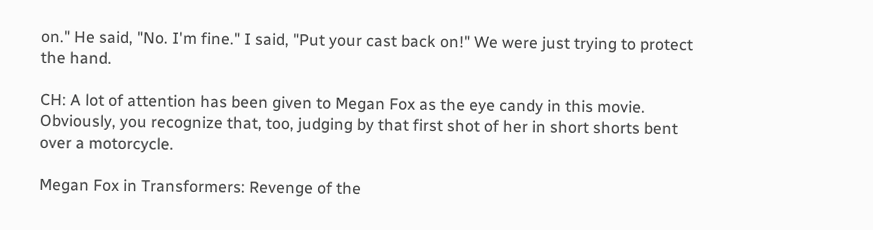on." He said, "No. I'm fine." I said, "Put your cast back on!" We were just trying to protect the hand.

CH: A lot of attention has been given to Megan Fox as the eye candy in this movie. Obviously, you recognize that, too, judging by that first shot of her in short shorts bent over a motorcycle.

Megan Fox in Transformers: Revenge of the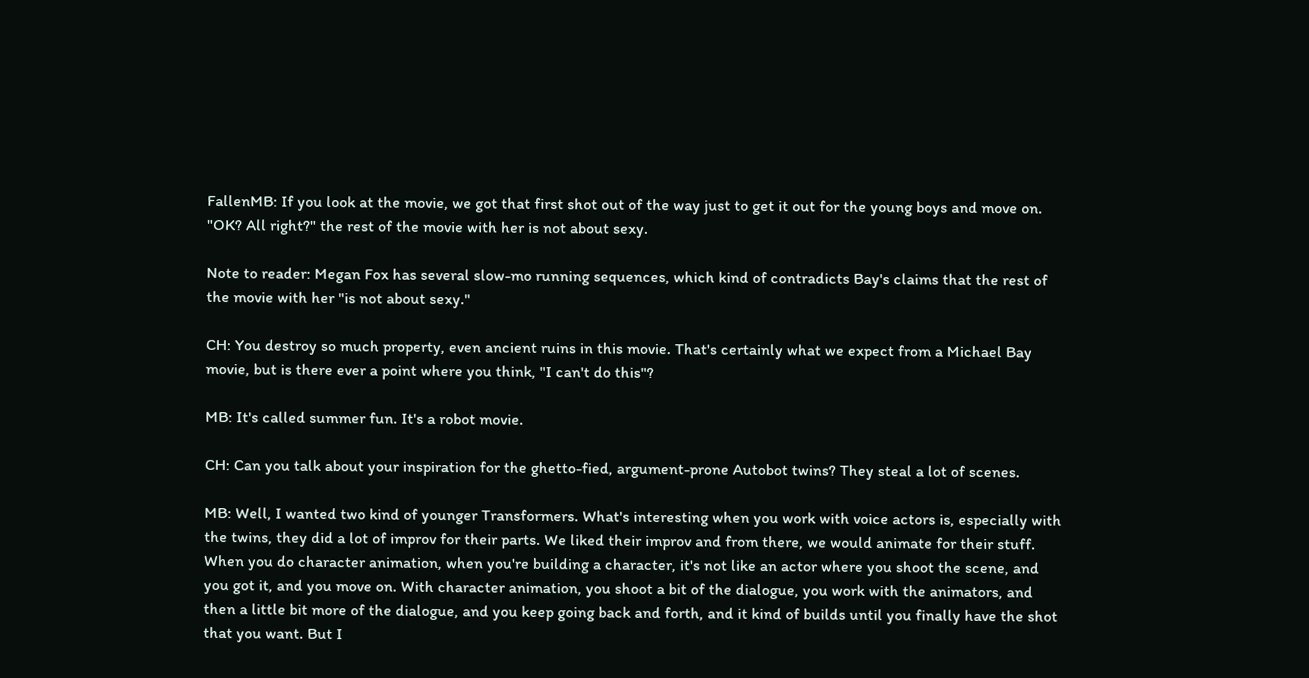FallenMB: If you look at the movie, we got that first shot out of the way just to get it out for the young boys and move on. "OK? All right?" the rest of the movie with her is not about sexy.

Note to reader: Megan Fox has several slow-mo running sequences, which kind of contradicts Bay's claims that the rest of the movie with her "is not about sexy."

CH: You destroy so much property, even ancient ruins in this movie. That's certainly what we expect from a Michael Bay movie, but is there ever a point where you think, "I can't do this"?

MB: It's called summer fun. It's a robot movie.

CH: Can you talk about your inspiration for the ghetto-fied, argument-prone Autobot twins? They steal a lot of scenes.

MB: Well, I wanted two kind of younger Transformers. What's interesting when you work with voice actors is, especially with the twins, they did a lot of improv for their parts. We liked their improv and from there, we would animate for their stuff. When you do character animation, when you're building a character, it's not like an actor where you shoot the scene, and you got it, and you move on. With character animation, you shoot a bit of the dialogue, you work with the animators, and then a little bit more of the dialogue, and you keep going back and forth, and it kind of builds until you finally have the shot that you want. But I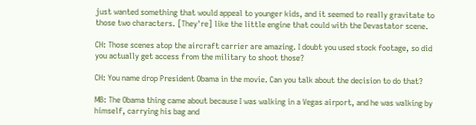just wanted something that would appeal to younger kids, and it seemed to really gravitate to those two characters. [They're] like the little engine that could with the Devastator scene.

CH: Those scenes atop the aircraft carrier are amazing. I doubt you used stock footage, so did you actually get access from the military to shoot those?

CH: You name drop President Obama in the movie. Can you talk about the decision to do that?

MB: The Obama thing came about because I was walking in a Vegas airport, and he was walking by himself, carrying his bag and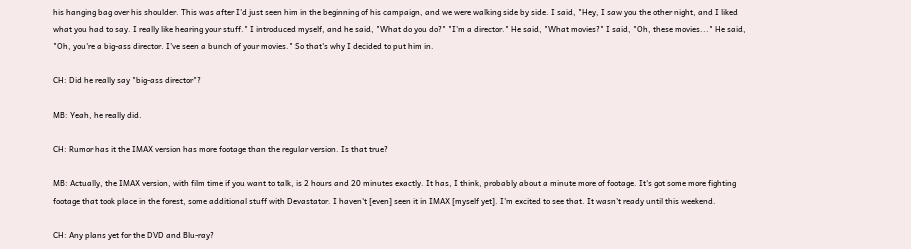his hanging bag over his shoulder. This was after I'd just seen him in the beginning of his campaign, and we were walking side by side. I said, "Hey, I saw you the other night, and I liked what you had to say. I really like hearing your stuff." I introduced myself, and he said, "What do you do?" "I'm a director." He said, "What movies?" I said, "Oh, these movies..." He said, "Oh, you're a big-ass director. I've seen a bunch of your movies." So that's why I decided to put him in.

CH: Did he really say "big-ass director"?

MB: Yeah, he really did.

CH: Rumor has it the IMAX version has more footage than the regular version. Is that true?

MB: Actually, the IMAX version, with film time if you want to talk, is 2 hours and 20 minutes exactly. It has, I think, probably about a minute more of footage. It's got some more fighting footage that took place in the forest, some additional stuff with Devastator. I haven't [even] seen it in IMAX [myself yet]. I'm excited to see that. It wasn't ready until this weekend.

CH: Any plans yet for the DVD and Blu-ray?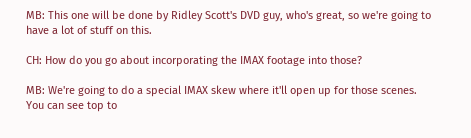MB: This one will be done by Ridley Scott's DVD guy, who's great, so we're going to have a lot of stuff on this.

CH: How do you go about incorporating the IMAX footage into those?

MB: We're going to do a special IMAX skew where it'll open up for those scenes. You can see top to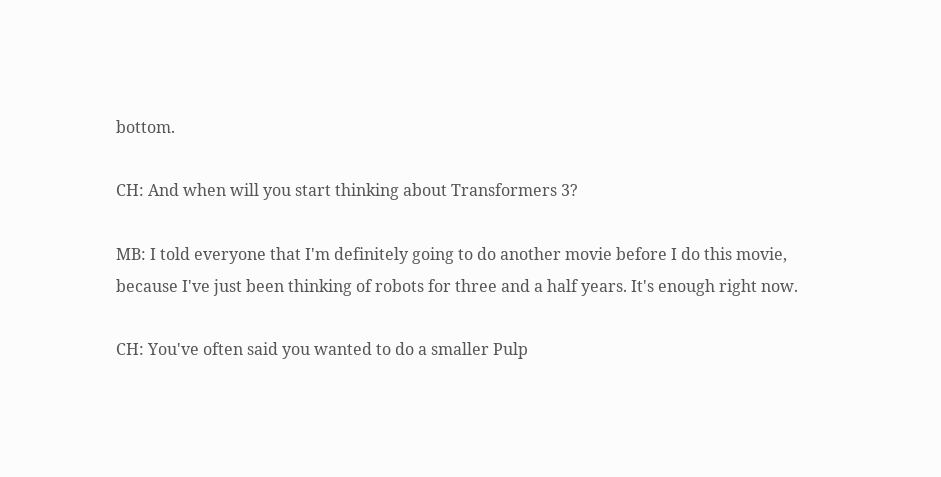bottom.

CH: And when will you start thinking about Transformers 3?

MB: I told everyone that I'm definitely going to do another movie before I do this movie, because I've just been thinking of robots for three and a half years. It's enough right now.

CH: You've often said you wanted to do a smaller Pulp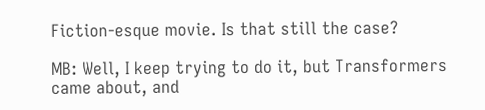Fiction-esque movie. Is that still the case?

MB: Well, I keep trying to do it, but Transformers came about, and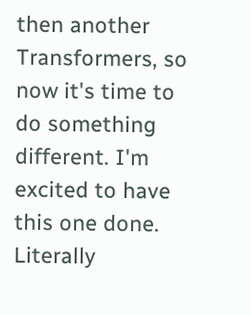then another Transformers, so now it's time to do something different. I'm excited to have this one done. Literally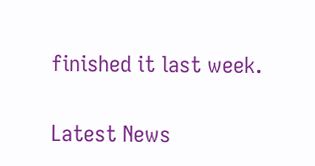finished it last week.

Latest News